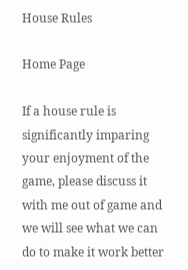House Rules

Home Page

If a house rule is significantly imparing your enjoyment of the game, please discuss it with me out of game and we will see what we can do to make it work better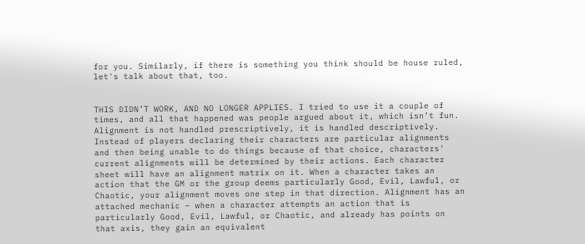for you. Similarly, if there is something you think should be house ruled, let's talk about that, too.


THIS DIDN’T WORK, AND NO LONGER APPLIES. I tried to use it a couple of times, and all that happened was people argued about it, which isn’t fun. Alignment is not handled prescriptively, it is handled descriptively. Instead of players declaring their characters are particular alignments and then being unable to do things because of that choice, characters' current alignments will be determined by their actions. Each character sheet will have an alignment matrix on it. When a character takes an action that the GM or the group deems particularly Good, Evil, Lawful, or Chaotic, your alignment moves one step in that direction. Alignment has an attached mechanic – when a character attempts an action that is particularly Good, Evil, Lawful, or Chaotic, and already has points on that axis, they gain an equivalent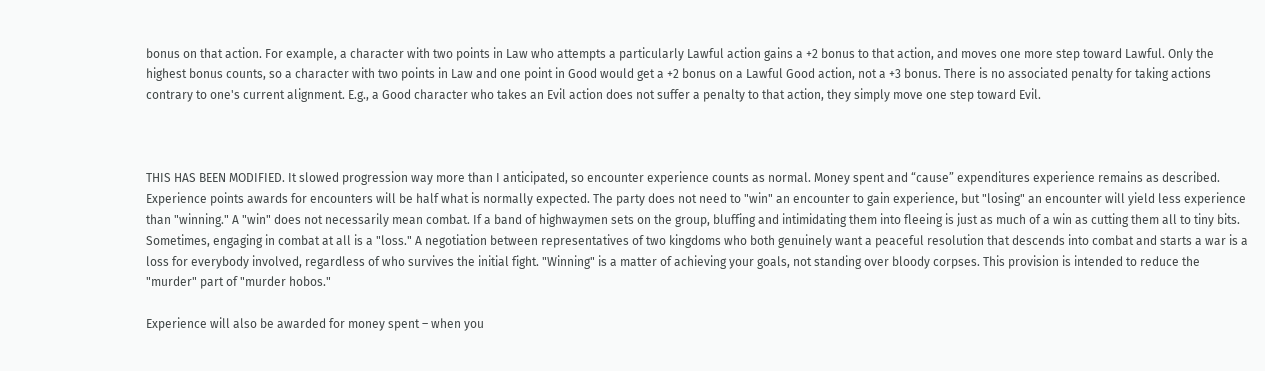bonus on that action. For example, a character with two points in Law who attempts a particularly Lawful action gains a +2 bonus to that action, and moves one more step toward Lawful. Only the highest bonus counts, so a character with two points in Law and one point in Good would get a +2 bonus on a Lawful Good action, not a +3 bonus. There is no associated penalty for taking actions contrary to one's current alignment. E.g., a Good character who takes an Evil action does not suffer a penalty to that action, they simply move one step toward Evil.



THIS HAS BEEN MODIFIED. It slowed progression way more than I anticipated, so encounter experience counts as normal. Money spent and “cause” expenditures experience remains as described. Experience points awards for encounters will be half what is normally expected. The party does not need to "win" an encounter to gain experience, but "losing" an encounter will yield less experience than "winning." A "win" does not necessarily mean combat. If a band of highwaymen sets on the group, bluffing and intimidating them into fleeing is just as much of a win as cutting them all to tiny bits. Sometimes, engaging in combat at all is a "loss." A negotiation between representatives of two kingdoms who both genuinely want a peaceful resolution that descends into combat and starts a war is a loss for everybody involved, regardless of who survives the initial fight. "Winning" is a matter of achieving your goals, not standing over bloody corpses. This provision is intended to reduce the "murder" part of "murder hobos."

Experience will also be awarded for money spent – when you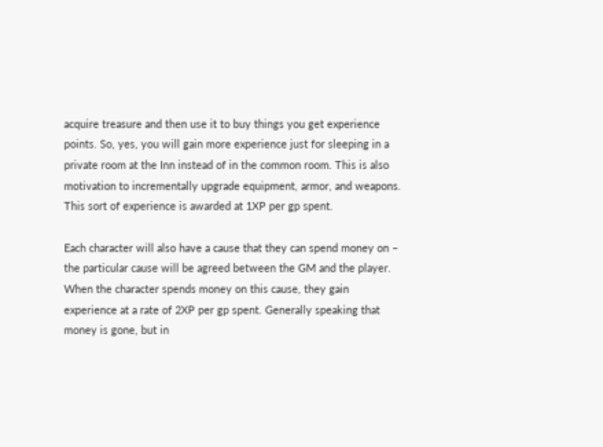acquire treasure and then use it to buy things you get experience points. So, yes, you will gain more experience just for sleeping in a private room at the Inn instead of in the common room. This is also motivation to incrementally upgrade equipment, armor, and weapons. This sort of experience is awarded at 1XP per gp spent.

Each character will also have a cause that they can spend money on – the particular cause will be agreed between the GM and the player. When the character spends money on this cause, they gain experience at a rate of 2XP per gp spent. Generally speaking that money is gone, but in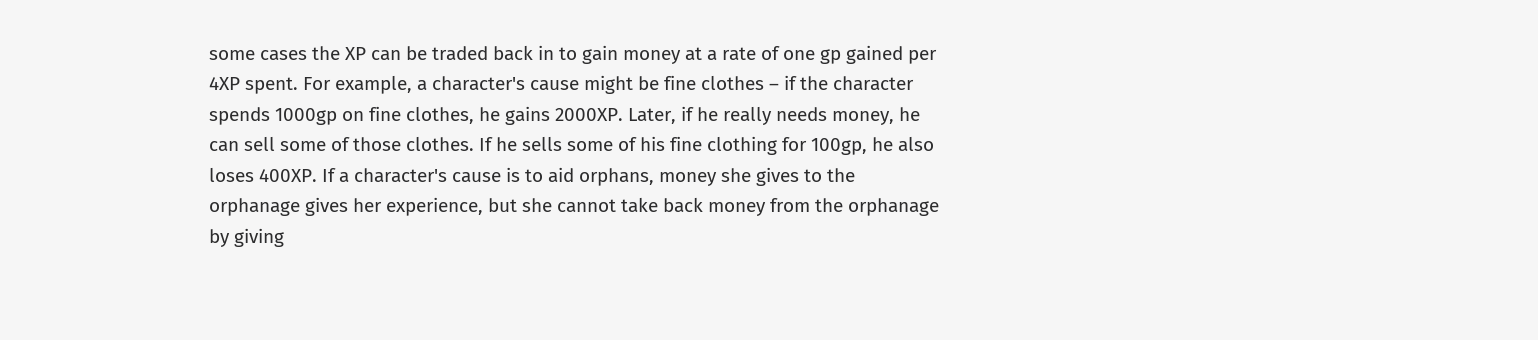some cases the XP can be traded back in to gain money at a rate of one gp gained per 4XP spent. For example, a character's cause might be fine clothes – if the character spends 1000gp on fine clothes, he gains 2000XP. Later, if he really needs money, he can sell some of those clothes. If he sells some of his fine clothing for 100gp, he also loses 400XP. If a character's cause is to aid orphans, money she gives to the orphanage gives her experience, but she cannot take back money from the orphanage by giving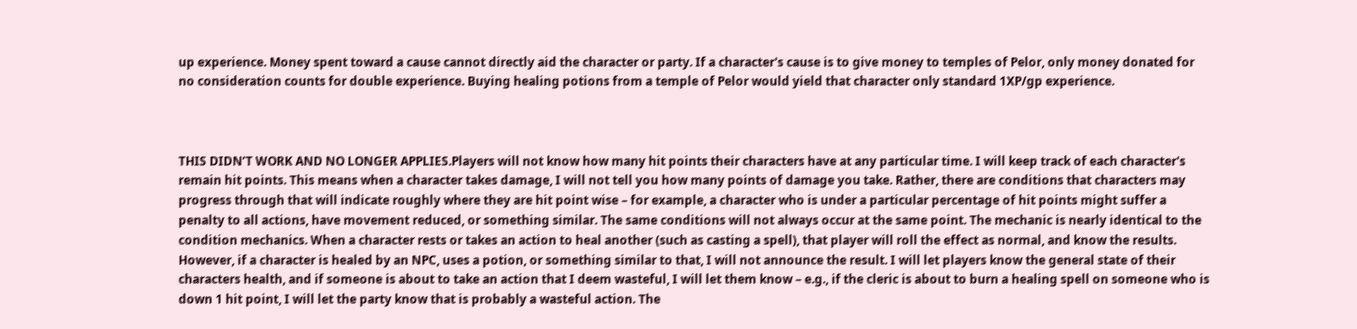up experience. Money spent toward a cause cannot directly aid the character or party. If a character's cause is to give money to temples of Pelor, only money donated for no consideration counts for double experience. Buying healing potions from a temple of Pelor would yield that character only standard 1XP/gp experience.



THIS DIDN’T WORK AND NO LONGER APPLIES.Players will not know how many hit points their characters have at any particular time. I will keep track of each character's remain hit points. This means when a character takes damage, I will not tell you how many points of damage you take. Rather, there are conditions that characters may progress through that will indicate roughly where they are hit point wise – for example, a character who is under a particular percentage of hit points might suffer a penalty to all actions, have movement reduced, or something similar. The same conditions will not always occur at the same point. The mechanic is nearly identical to the condition mechanics. When a character rests or takes an action to heal another (such as casting a spell), that player will roll the effect as normal, and know the results. However, if a character is healed by an NPC, uses a potion, or something similar to that, I will not announce the result. I will let players know the general state of their characters health, and if someone is about to take an action that I deem wasteful, I will let them know – e.g., if the cleric is about to burn a healing spell on someone who is down 1 hit point, I will let the party know that is probably a wasteful action. The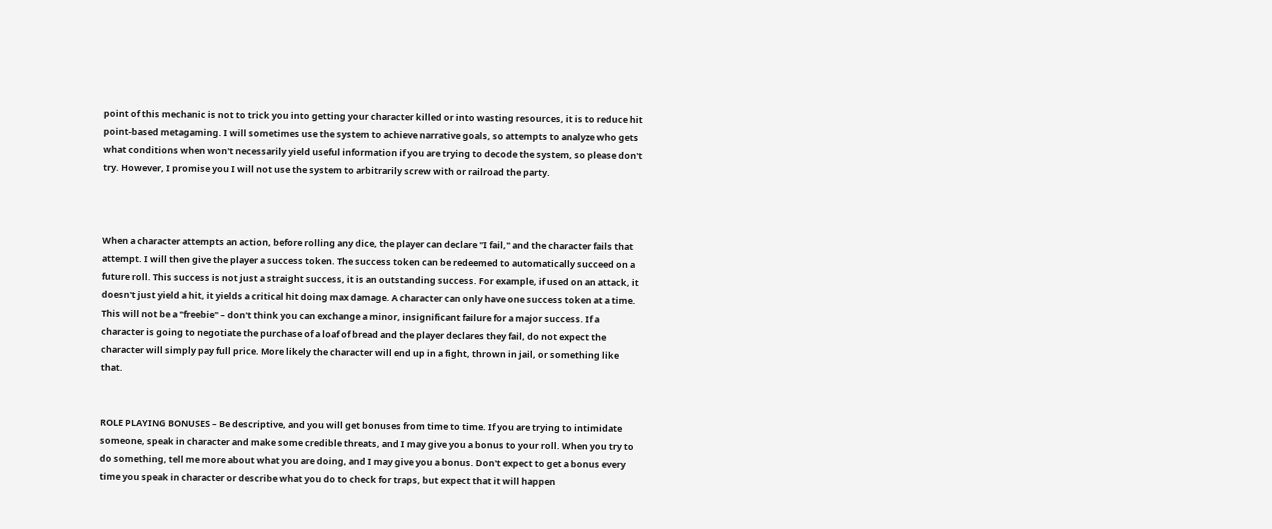point of this mechanic is not to trick you into getting your character killed or into wasting resources, it is to reduce hit point-based metagaming. I will sometimes use the system to achieve narrative goals, so attempts to analyze who gets what conditions when won't necessarily yield useful information if you are trying to decode the system, so please don't try. However, I promise you I will not use the system to arbitrarily screw with or railroad the party.



When a character attempts an action, before rolling any dice, the player can declare "I fail," and the character fails that attempt. I will then give the player a success token. The success token can be redeemed to automatically succeed on a future roll. This success is not just a straight success, it is an outstanding success. For example, if used on an attack, it doesn't just yield a hit, it yields a critical hit doing max damage. A character can only have one success token at a time. This will not be a "freebie" – don't think you can exchange a minor, insignificant failure for a major success. If a character is going to negotiate the purchase of a loaf of bread and the player declares they fail, do not expect the character will simply pay full price. More likely the character will end up in a fight, thrown in jail, or something like that.


ROLE PLAYING BONUSES – Be descriptive, and you will get bonuses from time to time. If you are trying to intimidate someone, speak in character and make some credible threats, and I may give you a bonus to your roll. When you try to do something, tell me more about what you are doing, and I may give you a bonus. Don't expect to get a bonus every time you speak in character or describe what you do to check for traps, but expect that it will happen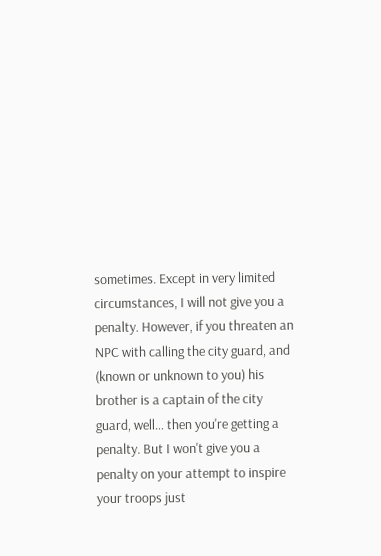sometimes. Except in very limited circumstances, I will not give you a penalty. However, if you threaten an NPC with calling the city guard, and (known or unknown to you) his brother is a captain of the city guard, well… then you're getting a penalty. But I won't give you a penalty on your attempt to inspire your troops just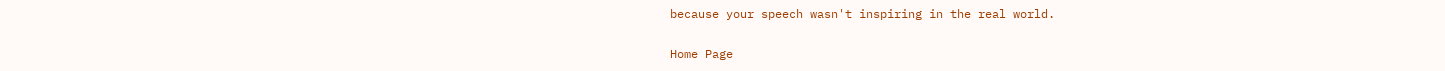because your speech wasn't inspiring in the real world.

Home Page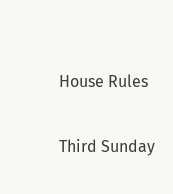House Rules

Third Sunday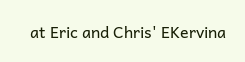at Eric and Chris' EKervina